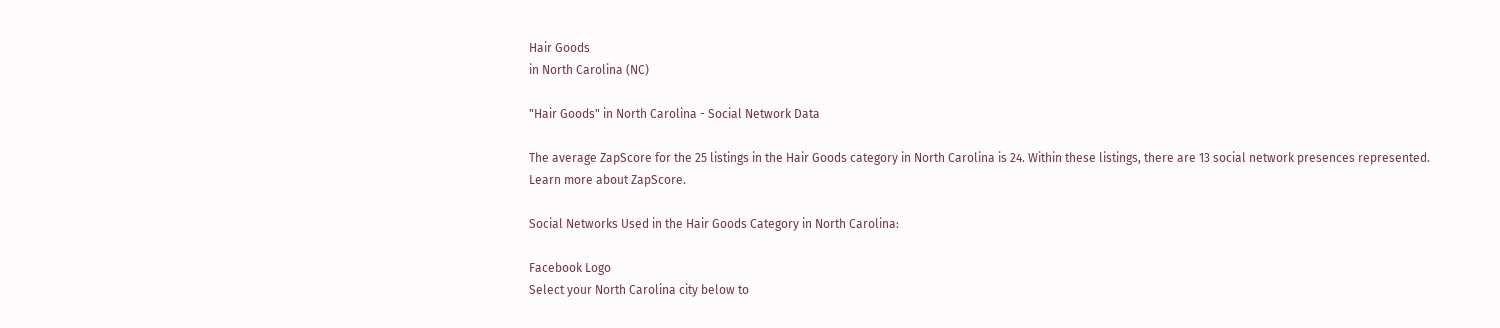Hair Goods
in North Carolina (NC)

"Hair Goods" in North Carolina - Social Network Data

The average ZapScore for the 25 listings in the Hair Goods category in North Carolina is 24. Within these listings, there are 13 social network presences represented.
Learn more about ZapScore.

Social Networks Used in the Hair Goods Category in North Carolina:

Facebook Logo
Select your North Carolina city below to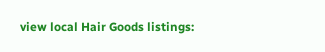view local Hair Goods listings: